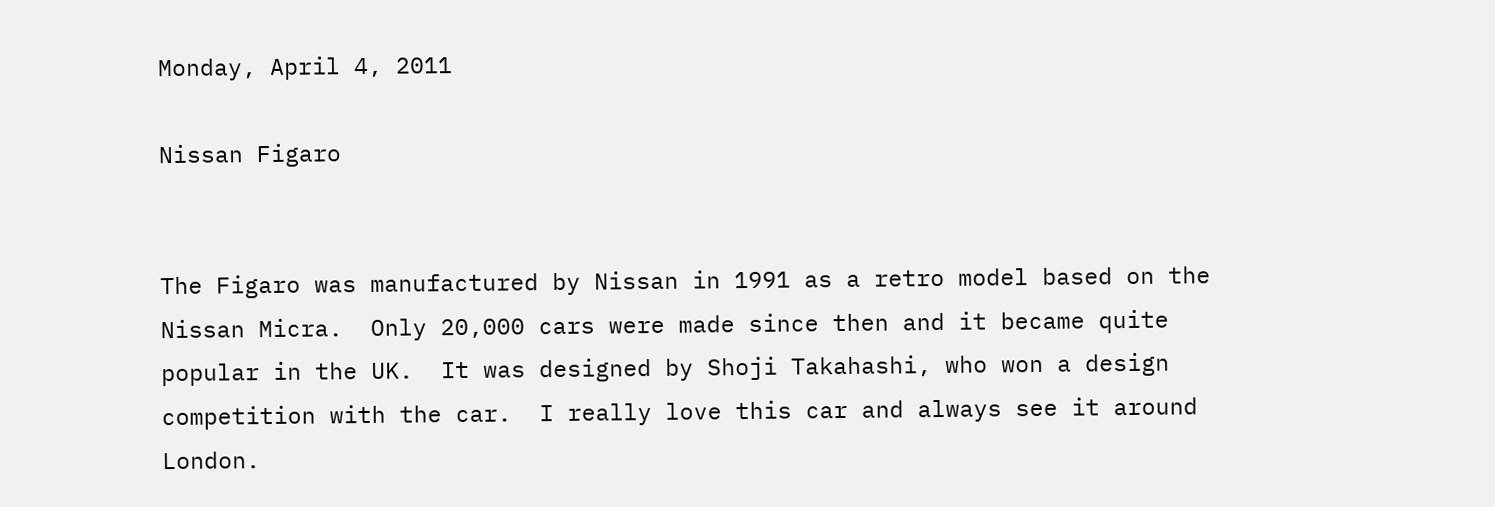Monday, April 4, 2011

Nissan Figaro


The Figaro was manufactured by Nissan in 1991 as a retro model based on the Nissan Micra.  Only 20,000 cars were made since then and it became quite popular in the UK.  It was designed by Shoji Takahashi, who won a design competition with the car.  I really love this car and always see it around London.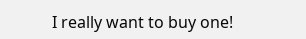I really want to buy one!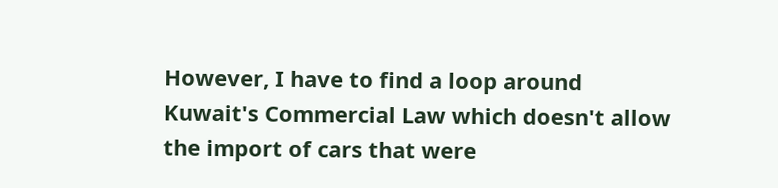However, I have to find a loop around Kuwait's Commercial Law which doesn't allow the import of cars that were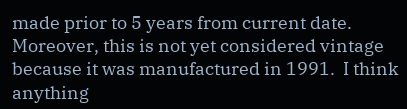made prior to 5 years from current date.  Moreover, this is not yet considered vintage because it was manufactured in 1991.  I think anything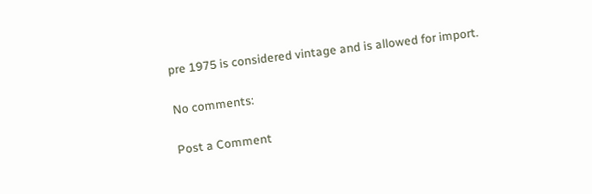pre 1975 is considered vintage and is allowed for import.

No comments:

Post a Comment